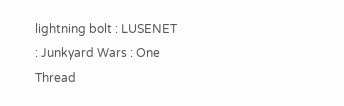lightning bolt : LUSENET : Junkyard Wars : One Thread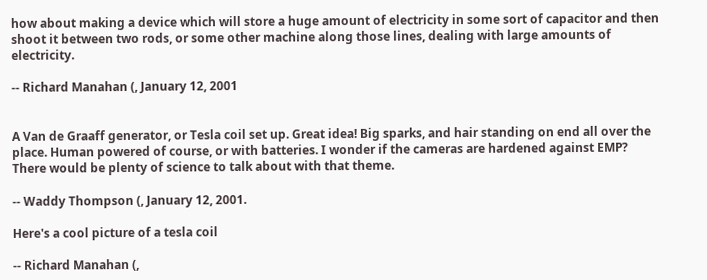how about making a device which will store a huge amount of electricity in some sort of capacitor and then shoot it between two rods, or some other machine along those lines, dealing with large amounts of electricity.

-- Richard Manahan (, January 12, 2001


A Van de Graaff generator, or Tesla coil set up. Great idea! Big sparks, and hair standing on end all over the place. Human powered of course, or with batteries. I wonder if the cameras are hardened against EMP? There would be plenty of science to talk about with that theme.

-- Waddy Thompson (, January 12, 2001.

Here's a cool picture of a tesla coil

-- Richard Manahan (,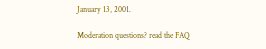January 13, 2001.

Moderation questions? read the FAQ